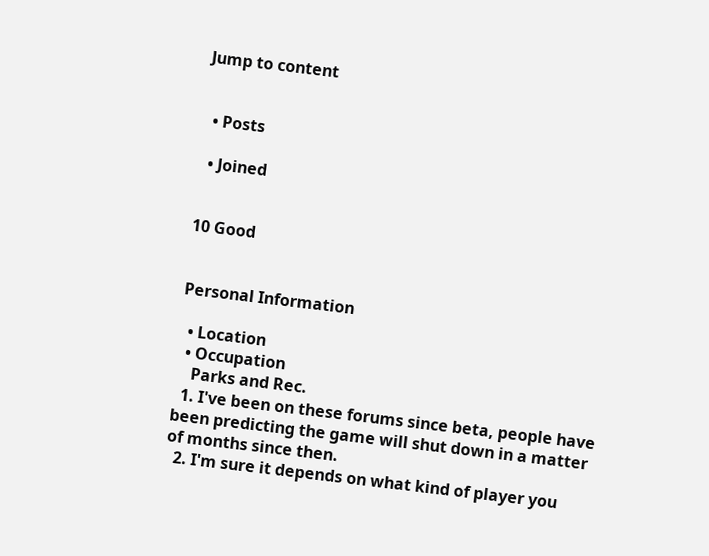Jump to content


  • Posts

  • Joined


10 Good


Personal Information

  • Location
  • Occupation
    Parks and Rec.
  1. I've been on these forums since beta, people have been predicting the game will shut down in a matter of months since then.
  2. I'm sure it depends on what kind of player you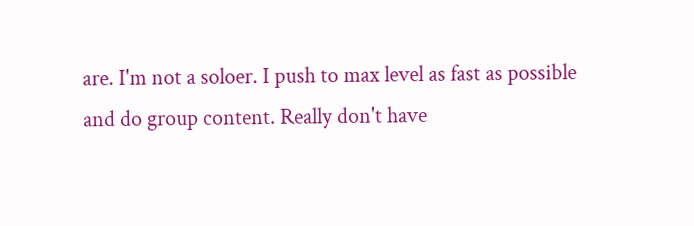are. I'm not a soloer. I push to max level as fast as possible and do group content. Really don't have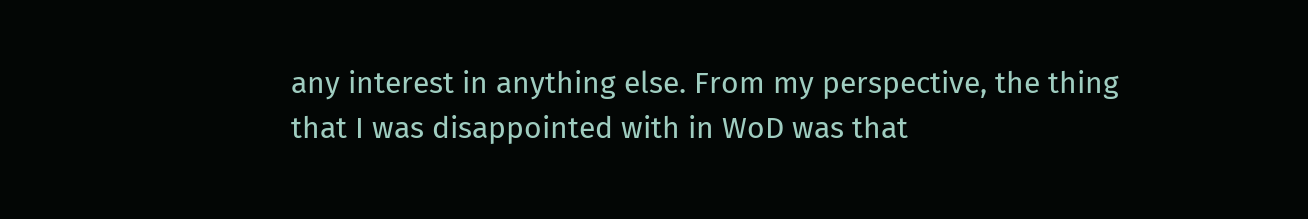any interest in anything else. From my perspective, the thing that I was disappointed with in WoD was that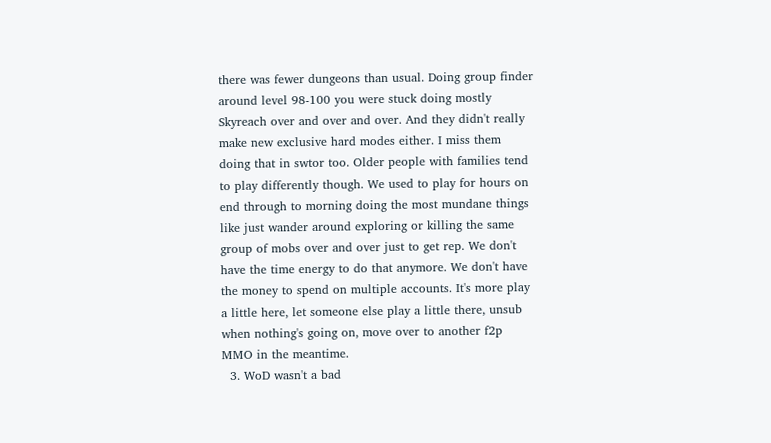there was fewer dungeons than usual. Doing group finder around level 98-100 you were stuck doing mostly Skyreach over and over and over. And they didn't really make new exclusive hard modes either. I miss them doing that in swtor too. Older people with families tend to play differently though. We used to play for hours on end through to morning doing the most mundane things like just wander around exploring or killing the same group of mobs over and over just to get rep. We don't have the time energy to do that anymore. We don't have the money to spend on multiple accounts. It's more play a little here, let someone else play a little there, unsub when nothing's going on, move over to another f2p MMO in the meantime.
  3. WoD wasn't a bad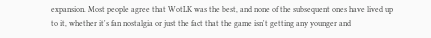expansion. Most people agree that WotLK was the best, and none of the subsequent ones have lived up to it, whether it's fan nostalgia or just the fact that the game isn't getting any younger and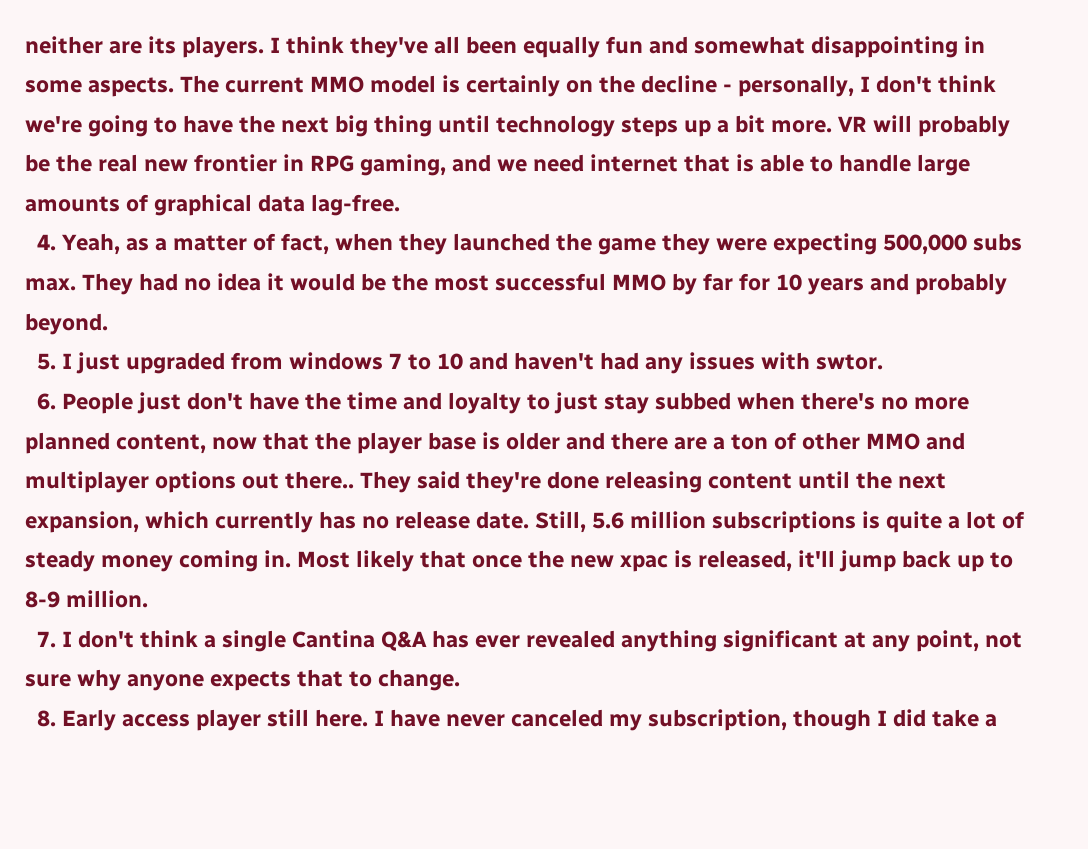neither are its players. I think they've all been equally fun and somewhat disappointing in some aspects. The current MMO model is certainly on the decline - personally, I don't think we're going to have the next big thing until technology steps up a bit more. VR will probably be the real new frontier in RPG gaming, and we need internet that is able to handle large amounts of graphical data lag-free.
  4. Yeah, as a matter of fact, when they launched the game they were expecting 500,000 subs max. They had no idea it would be the most successful MMO by far for 10 years and probably beyond.
  5. I just upgraded from windows 7 to 10 and haven't had any issues with swtor.
  6. People just don't have the time and loyalty to just stay subbed when there's no more planned content, now that the player base is older and there are a ton of other MMO and multiplayer options out there.. They said they're done releasing content until the next expansion, which currently has no release date. Still, 5.6 million subscriptions is quite a lot of steady money coming in. Most likely that once the new xpac is released, it'll jump back up to 8-9 million.
  7. I don't think a single Cantina Q&A has ever revealed anything significant at any point, not sure why anyone expects that to change.
  8. Early access player still here. I have never canceled my subscription, though I did take a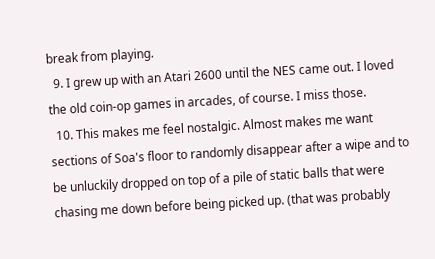break from playing.
  9. I grew up with an Atari 2600 until the NES came out. I loved the old coin-op games in arcades, of course. I miss those.
  10. This makes me feel nostalgic. Almost makes me want sections of Soa's floor to randomly disappear after a wipe and to be unluckily dropped on top of a pile of static balls that were chasing me down before being picked up. (that was probably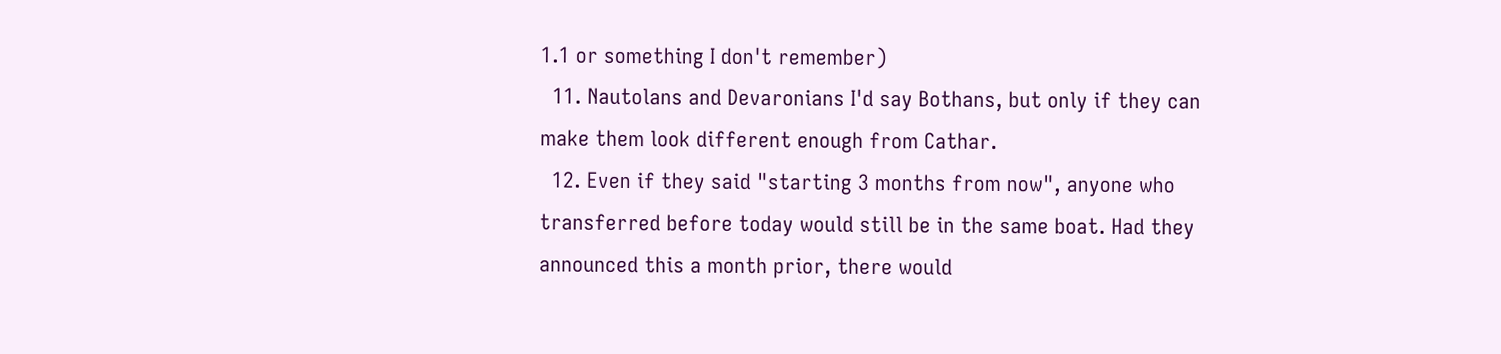1.1 or something I don't remember)
  11. Nautolans and Devaronians I'd say Bothans, but only if they can make them look different enough from Cathar.
  12. Even if they said "starting 3 months from now", anyone who transferred before today would still be in the same boat. Had they announced this a month prior, there would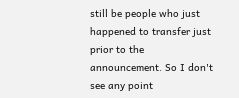still be people who just happened to transfer just prior to the announcement. So I don't see any point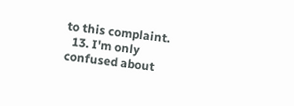to this complaint.
  13. I'm only confused about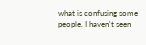what is confusing some people. I haven't seen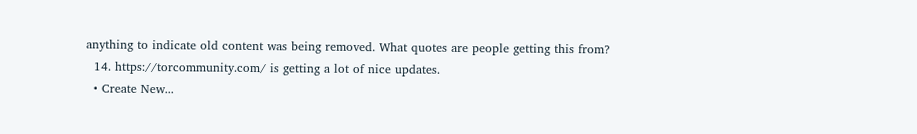anything to indicate old content was being removed. What quotes are people getting this from?
  14. https://torcommunity.com/ is getting a lot of nice updates.
  • Create New...